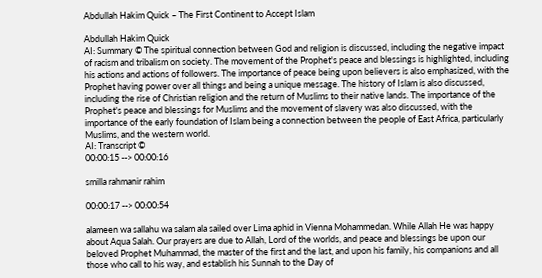Abdullah Hakim Quick – The First Continent to Accept Islam

Abdullah Hakim Quick
AI: Summary © The spiritual connection between God and religion is discussed, including the negative impact of racism and tribalism on society. The movement of the Prophet's peace and blessings is highlighted, including his actions and actions of followers. The importance of peace being upon believers is also emphasized, with the Prophet having power over all things and being a unique message. The history of Islam is also discussed, including the rise of Christian religion and the return of Muslims to their native lands. The importance of the Prophet's peace and blessings for Muslims and the movement of slavery was also discussed, with the importance of the early foundation of Islam being a connection between the people of East Africa, particularly Muslims, and the western world.
AI: Transcript ©
00:00:15 --> 00:00:16

smilla rahmanir rahim

00:00:17 --> 00:00:54

alameen wa sallahu wa salam ala sailed over Lima aphid in Vienna Mohammedan. While Allah He was happy about Aqua Salah. Our prayers are due to Allah, Lord of the worlds, and peace and blessings be upon our beloved Prophet Muhammad, the master of the first and the last, and upon his family, his companions and all those who call to his way, and establish his Sunnah to the Day of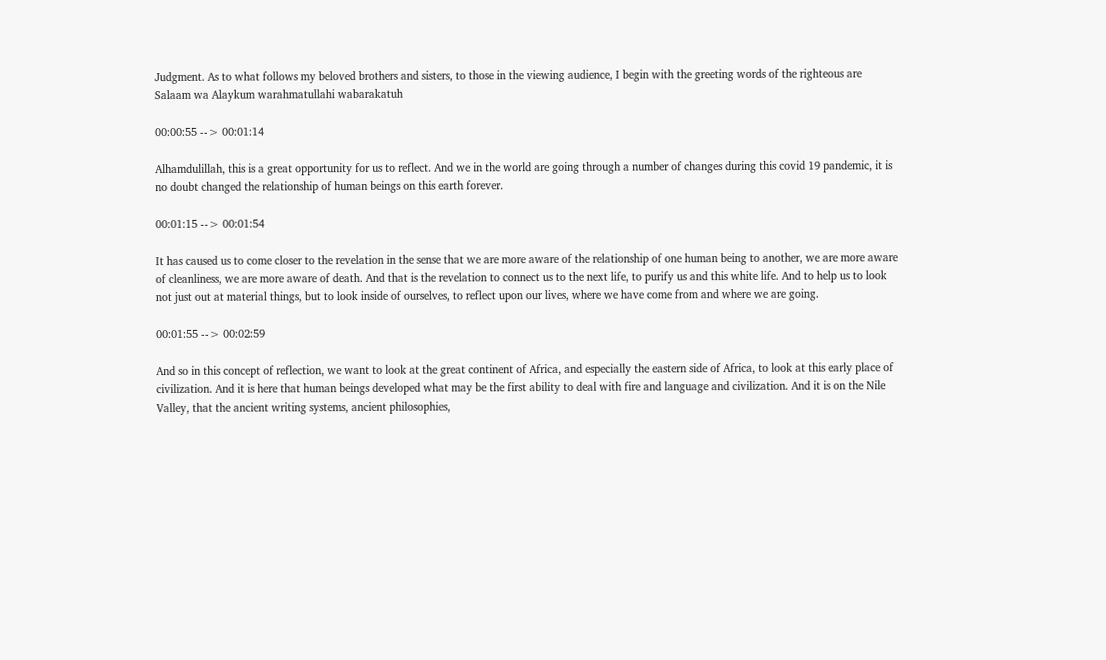Judgment. As to what follows my beloved brothers and sisters, to those in the viewing audience, I begin with the greeting words of the righteous are Salaam wa Alaykum warahmatullahi wabarakatuh

00:00:55 --> 00:01:14

Alhamdulillah, this is a great opportunity for us to reflect. And we in the world are going through a number of changes during this covid 19 pandemic, it is no doubt changed the relationship of human beings on this earth forever.

00:01:15 --> 00:01:54

It has caused us to come closer to the revelation in the sense that we are more aware of the relationship of one human being to another, we are more aware of cleanliness, we are more aware of death. And that is the revelation to connect us to the next life, to purify us and this white life. And to help us to look not just out at material things, but to look inside of ourselves, to reflect upon our lives, where we have come from and where we are going.

00:01:55 --> 00:02:59

And so in this concept of reflection, we want to look at the great continent of Africa, and especially the eastern side of Africa, to look at this early place of civilization. And it is here that human beings developed what may be the first ability to deal with fire and language and civilization. And it is on the Nile Valley, that the ancient writing systems, ancient philosophies,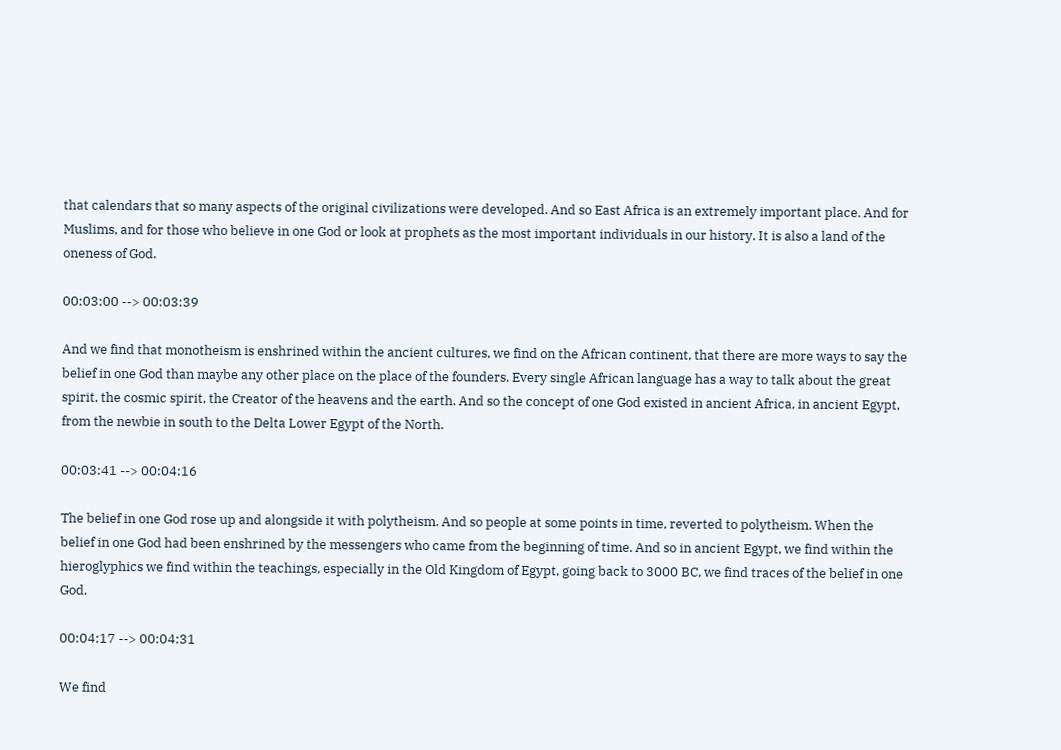that calendars that so many aspects of the original civilizations were developed. And so East Africa is an extremely important place. And for Muslims, and for those who believe in one God or look at prophets as the most important individuals in our history. It is also a land of the oneness of God.

00:03:00 --> 00:03:39

And we find that monotheism is enshrined within the ancient cultures, we find on the African continent, that there are more ways to say the belief in one God than maybe any other place on the place of the founders. Every single African language has a way to talk about the great spirit, the cosmic spirit, the Creator of the heavens and the earth. And so the concept of one God existed in ancient Africa, in ancient Egypt, from the newbie in south to the Delta Lower Egypt of the North.

00:03:41 --> 00:04:16

The belief in one God rose up and alongside it with polytheism. And so people at some points in time, reverted to polytheism. When the belief in one God had been enshrined by the messengers who came from the beginning of time. And so in ancient Egypt, we find within the hieroglyphics we find within the teachings, especially in the Old Kingdom of Egypt, going back to 3000 BC, we find traces of the belief in one God.

00:04:17 --> 00:04:31

We find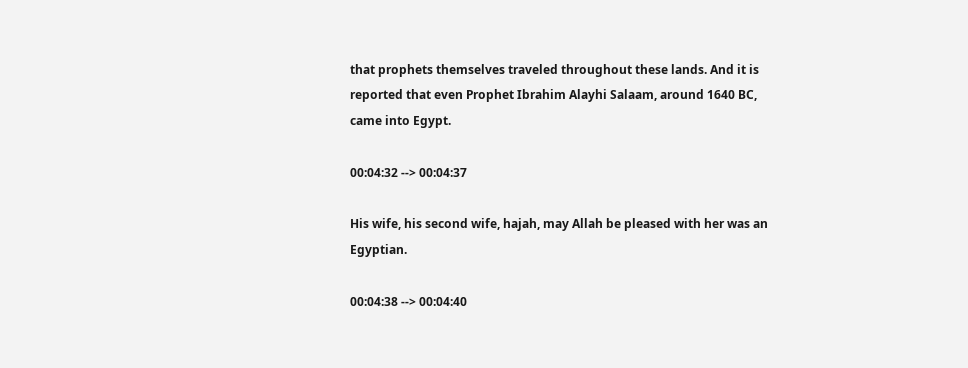that prophets themselves traveled throughout these lands. And it is reported that even Prophet Ibrahim Alayhi Salaam, around 1640 BC, came into Egypt.

00:04:32 --> 00:04:37

His wife, his second wife, hajah, may Allah be pleased with her was an Egyptian.

00:04:38 --> 00:04:40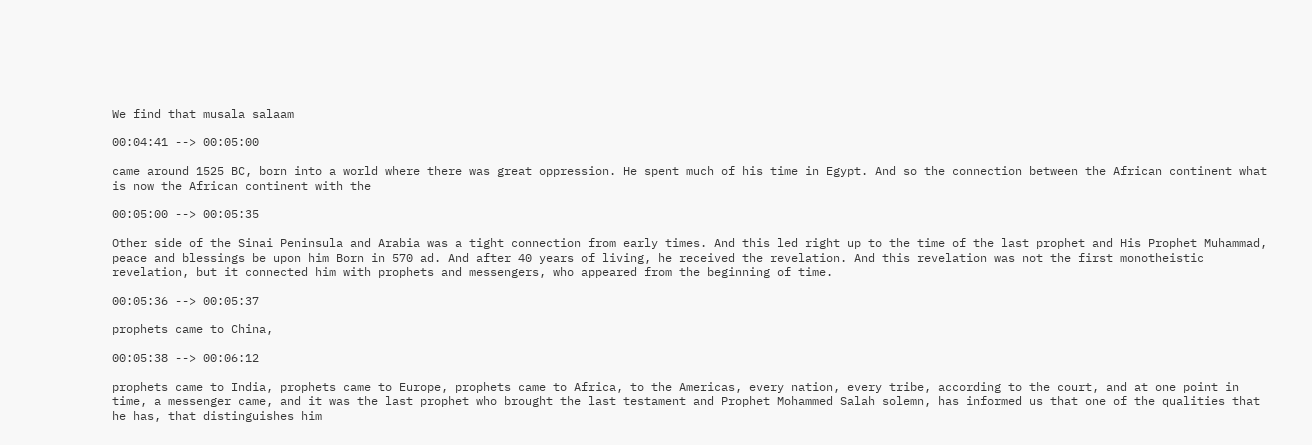We find that musala salaam

00:04:41 --> 00:05:00

came around 1525 BC, born into a world where there was great oppression. He spent much of his time in Egypt. And so the connection between the African continent what is now the African continent with the

00:05:00 --> 00:05:35

Other side of the Sinai Peninsula and Arabia was a tight connection from early times. And this led right up to the time of the last prophet and His Prophet Muhammad, peace and blessings be upon him Born in 570 ad. And after 40 years of living, he received the revelation. And this revelation was not the first monotheistic revelation, but it connected him with prophets and messengers, who appeared from the beginning of time.

00:05:36 --> 00:05:37

prophets came to China,

00:05:38 --> 00:06:12

prophets came to India, prophets came to Europe, prophets came to Africa, to the Americas, every nation, every tribe, according to the court, and at one point in time, a messenger came, and it was the last prophet who brought the last testament and Prophet Mohammed Salah solemn, has informed us that one of the qualities that he has, that distinguishes him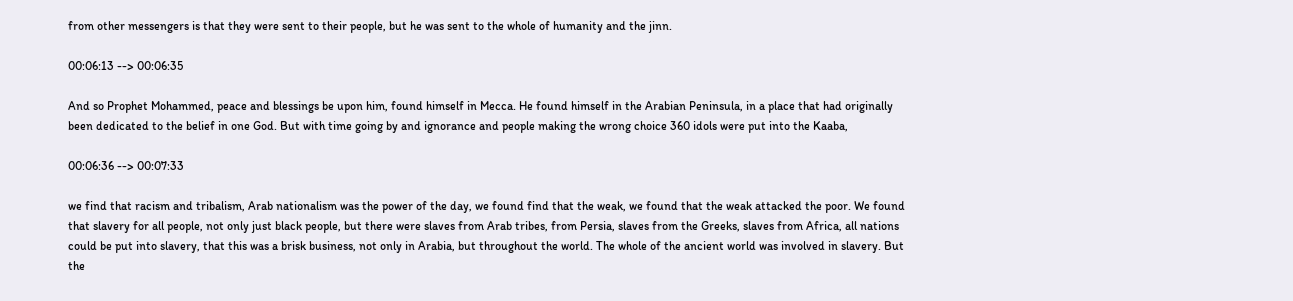from other messengers is that they were sent to their people, but he was sent to the whole of humanity and the jinn.

00:06:13 --> 00:06:35

And so Prophet Mohammed, peace and blessings be upon him, found himself in Mecca. He found himself in the Arabian Peninsula, in a place that had originally been dedicated to the belief in one God. But with time going by and ignorance and people making the wrong choice 360 idols were put into the Kaaba,

00:06:36 --> 00:07:33

we find that racism and tribalism, Arab nationalism was the power of the day, we found find that the weak, we found that the weak attacked the poor. We found that slavery for all people, not only just black people, but there were slaves from Arab tribes, from Persia, slaves from the Greeks, slaves from Africa, all nations could be put into slavery, that this was a brisk business, not only in Arabia, but throughout the world. The whole of the ancient world was involved in slavery. But the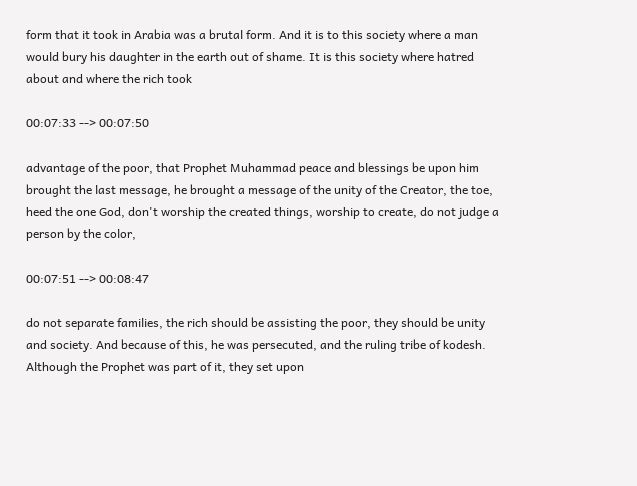form that it took in Arabia was a brutal form. And it is to this society where a man would bury his daughter in the earth out of shame. It is this society where hatred about and where the rich took

00:07:33 --> 00:07:50

advantage of the poor, that Prophet Muhammad peace and blessings be upon him brought the last message, he brought a message of the unity of the Creator, the toe, heed the one God, don't worship the created things, worship to create, do not judge a person by the color,

00:07:51 --> 00:08:47

do not separate families, the rich should be assisting the poor, they should be unity and society. And because of this, he was persecuted, and the ruling tribe of kodesh. Although the Prophet was part of it, they set upon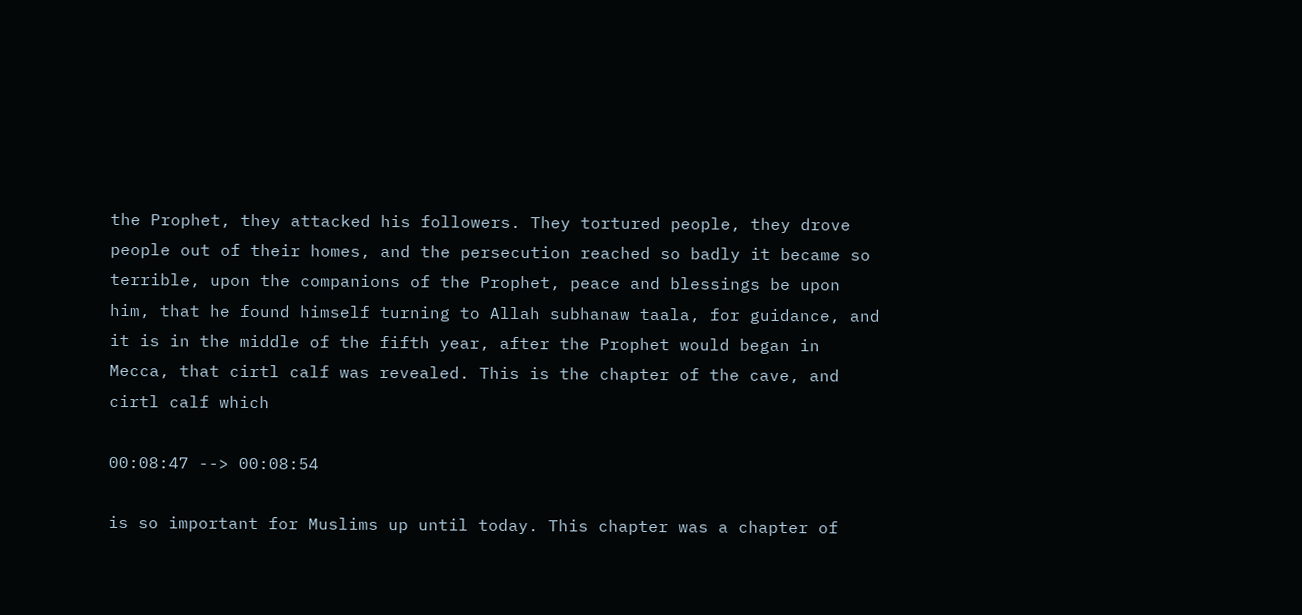the Prophet, they attacked his followers. They tortured people, they drove people out of their homes, and the persecution reached so badly it became so terrible, upon the companions of the Prophet, peace and blessings be upon him, that he found himself turning to Allah subhanaw taala, for guidance, and it is in the middle of the fifth year, after the Prophet would began in Mecca, that cirtl calf was revealed. This is the chapter of the cave, and cirtl calf which

00:08:47 --> 00:08:54

is so important for Muslims up until today. This chapter was a chapter of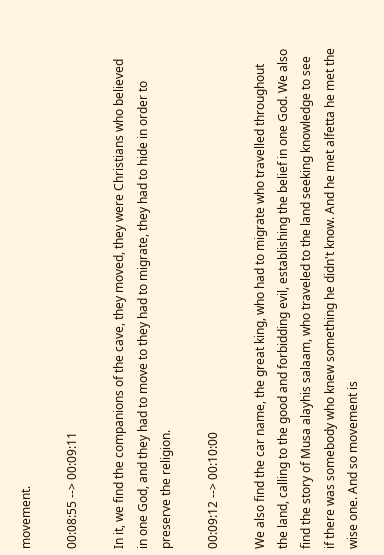movement.

00:08:55 --> 00:09:11

In it, we find the companions of the cave, they moved, they were Christians who believed in one God, and they had to move to they had to migrate, they had to hide in order to preserve the religion.

00:09:12 --> 00:10:00

We also find the car name, the great king, who had to migrate who travelled throughout the land, calling to the good and forbidding evil, establishing the belief in one God. We also find the story of Musa alayhis salaam, who traveled to the land seeking knowledge to see if there was somebody who knew something he didn't know. And he met alfetta he met the wise one. And so movement is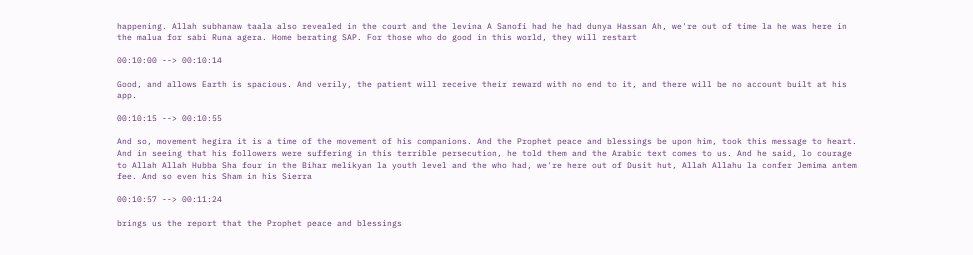happening. Allah subhanaw taala also revealed in the court and the levina A Sanofi had he had dunya Hassan Ah, we're out of time la he was here in the malua for sabi Runa agera. Home berating SAP. For those who do good in this world, they will restart

00:10:00 --> 00:10:14

Good, and allows Earth is spacious. And verily, the patient will receive their reward with no end to it, and there will be no account built at his app.

00:10:15 --> 00:10:55

And so, movement hegira it is a time of the movement of his companions. And the Prophet peace and blessings be upon him, took this message to heart. And in seeing that his followers were suffering in this terrible persecution, he told them and the Arabic text comes to us. And he said, lo courage to Allah Allah Hubba Sha four in the Bihar melikyan la youth level and the who had, we're here out of Dusit hut, Allah Allahu la confer Jemima antem fee. And so even his Sham in his Sierra

00:10:57 --> 00:11:24

brings us the report that the Prophet peace and blessings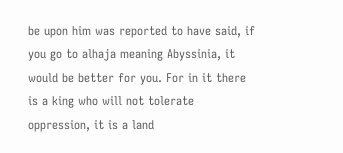be upon him was reported to have said, if you go to alhaja meaning Abyssinia, it would be better for you. For in it there is a king who will not tolerate oppression, it is a land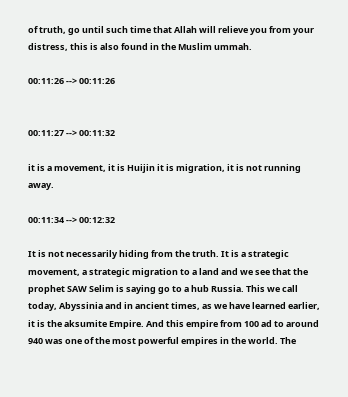of truth, go until such time that Allah will relieve you from your distress, this is also found in the Muslim ummah.

00:11:26 --> 00:11:26


00:11:27 --> 00:11:32

it is a movement, it is Huijin it is migration, it is not running away.

00:11:34 --> 00:12:32

It is not necessarily hiding from the truth. It is a strategic movement, a strategic migration to a land and we see that the prophet SAW Selim is saying go to a hub Russia. This we call today, Abyssinia and in ancient times, as we have learned earlier, it is the aksumite Empire. And this empire from 100 ad to around 940 was one of the most powerful empires in the world. The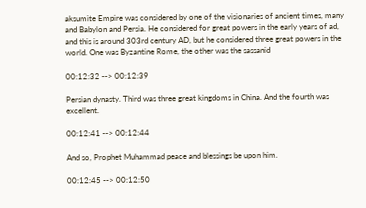aksumite Empire was considered by one of the visionaries of ancient times, many and Babylon and Persia. He considered for great powers in the early years of ad, and this is around 303rd century AD, but he considered three great powers in the world. One was Byzantine Rome, the other was the sassanid

00:12:32 --> 00:12:39

Persian dynasty. Third was three great kingdoms in China. And the fourth was excellent.

00:12:41 --> 00:12:44

And so, Prophet Muhammad peace and blessings be upon him.

00:12:45 --> 00:12:50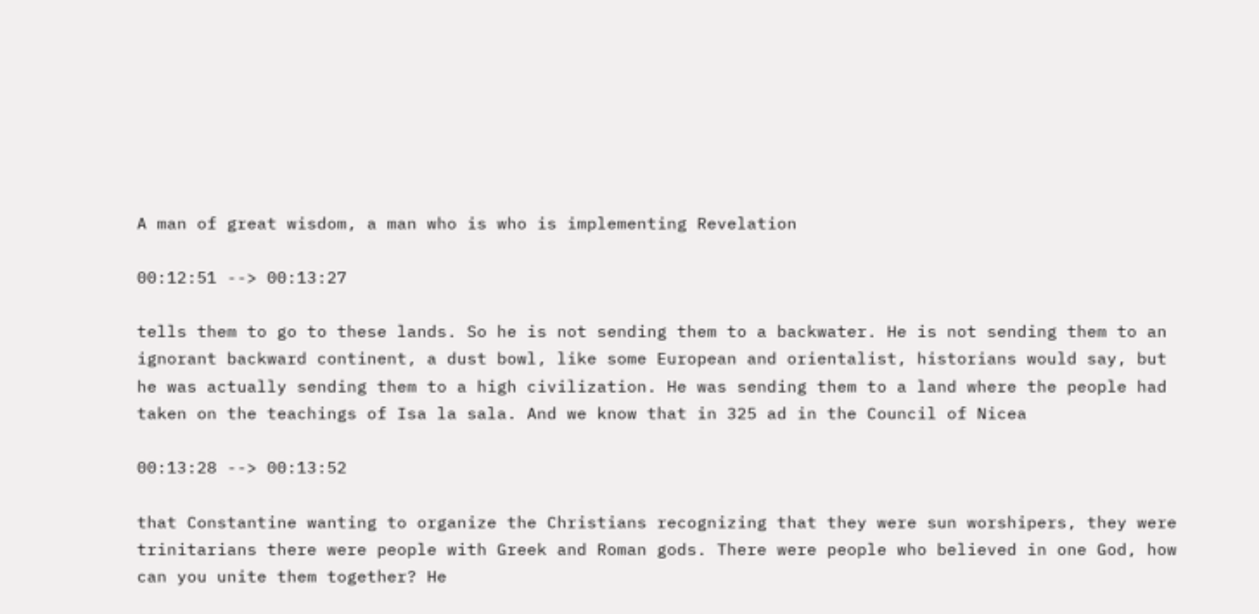A man of great wisdom, a man who is who is implementing Revelation

00:12:51 --> 00:13:27

tells them to go to these lands. So he is not sending them to a backwater. He is not sending them to an ignorant backward continent, a dust bowl, like some European and orientalist, historians would say, but he was actually sending them to a high civilization. He was sending them to a land where the people had taken on the teachings of Isa la sala. And we know that in 325 ad in the Council of Nicea

00:13:28 --> 00:13:52

that Constantine wanting to organize the Christians recognizing that they were sun worshipers, they were trinitarians there were people with Greek and Roman gods. There were people who believed in one God, how can you unite them together? He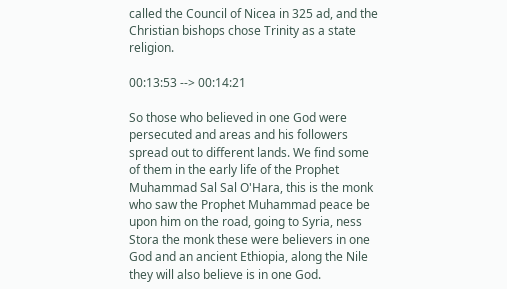called the Council of Nicea in 325 ad, and the Christian bishops chose Trinity as a state religion.

00:13:53 --> 00:14:21

So those who believed in one God were persecuted and areas and his followers spread out to different lands. We find some of them in the early life of the Prophet Muhammad Sal Sal O'Hara, this is the monk who saw the Prophet Muhammad peace be upon him on the road, going to Syria, ness Stora the monk these were believers in one God and an ancient Ethiopia, along the Nile they will also believe is in one God.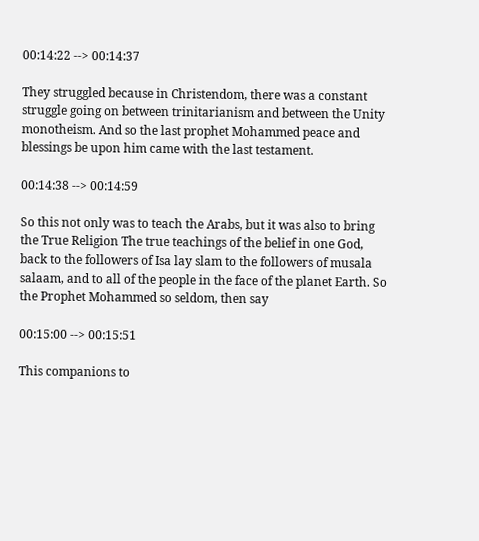00:14:22 --> 00:14:37

They struggled because in Christendom, there was a constant struggle going on between trinitarianism and between the Unity monotheism. And so the last prophet Mohammed peace and blessings be upon him came with the last testament.

00:14:38 --> 00:14:59

So this not only was to teach the Arabs, but it was also to bring the True Religion The true teachings of the belief in one God, back to the followers of Isa lay slam to the followers of musala salaam, and to all of the people in the face of the planet Earth. So the Prophet Mohammed so seldom, then say

00:15:00 --> 00:15:51

This companions to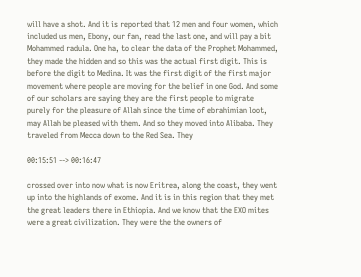will have a shot. And it is reported that 12 men and four women, which included us men, Ebony, our fan, read the last one, and will pay a bit Mohammed radula. One ha, to clear the data of the Prophet Mohammed, they made the hidden and so this was the actual first digit. This is before the digit to Medina. It was the first digit of the first major movement where people are moving for the belief in one God. And some of our scholars are saying they are the first people to migrate purely for the pleasure of Allah since the time of ebrahimian loot, may Allah be pleased with them. And so they moved into Alibaba. They traveled from Mecca down to the Red Sea. They

00:15:51 --> 00:16:47

crossed over into now what is now Eritrea, along the coast, they went up into the highlands of exome. And it is in this region that they met the great leaders there in Ethiopia. And we know that the EXO mites were a great civilization. They were the the owners of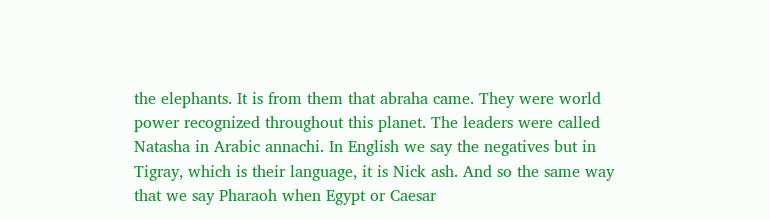the elephants. It is from them that abraha came. They were world power recognized throughout this planet. The leaders were called Natasha in Arabic annachi. In English we say the negatives but in Tigray, which is their language, it is Nick ash. And so the same way that we say Pharaoh when Egypt or Caesar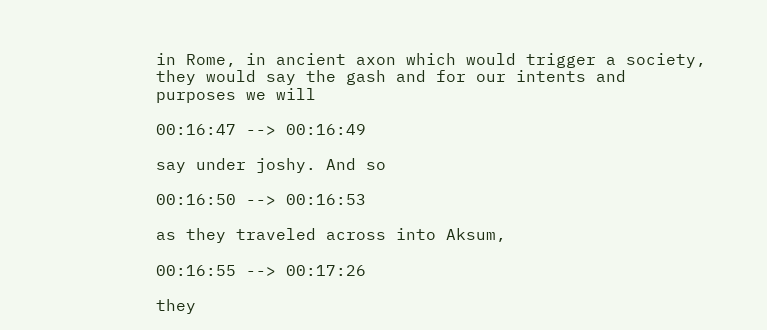in Rome, in ancient axon which would trigger a society, they would say the gash and for our intents and purposes we will

00:16:47 --> 00:16:49

say under joshy. And so

00:16:50 --> 00:16:53

as they traveled across into Aksum,

00:16:55 --> 00:17:26

they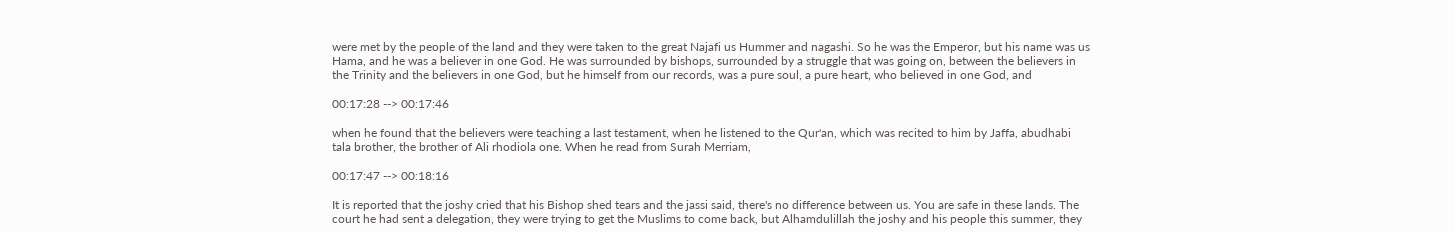were met by the people of the land and they were taken to the great Najafi us Hummer and nagashi. So he was the Emperor, but his name was us Hama, and he was a believer in one God. He was surrounded by bishops, surrounded by a struggle that was going on, between the believers in the Trinity and the believers in one God, but he himself from our records, was a pure soul, a pure heart, who believed in one God, and

00:17:28 --> 00:17:46

when he found that the believers were teaching a last testament, when he listened to the Qur'an, which was recited to him by Jaffa, abudhabi tala brother, the brother of Ali rhodiola one. When he read from Surah Merriam,

00:17:47 --> 00:18:16

It is reported that the joshy cried that his Bishop shed tears and the jassi said, there's no difference between us. You are safe in these lands. The court he had sent a delegation, they were trying to get the Muslims to come back, but Alhamdulillah the joshy and his people this summer, they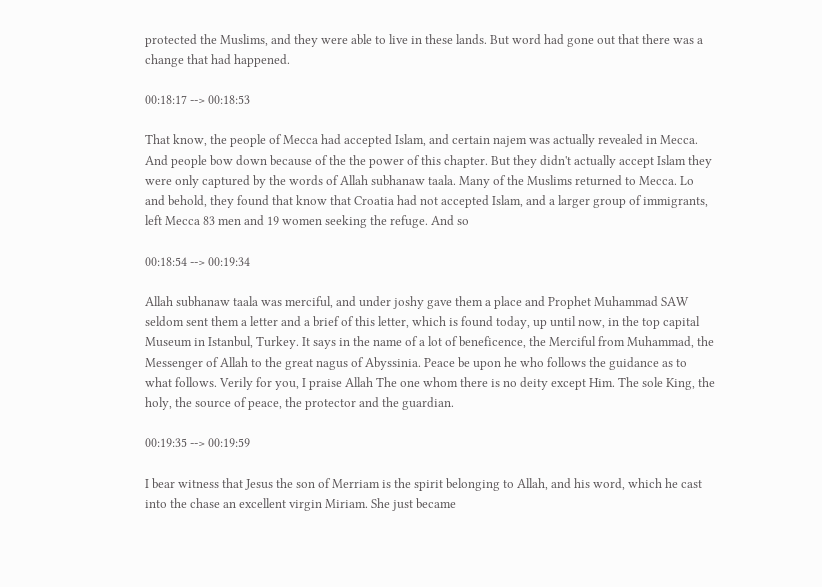protected the Muslims, and they were able to live in these lands. But word had gone out that there was a change that had happened.

00:18:17 --> 00:18:53

That know, the people of Mecca had accepted Islam, and certain najem was actually revealed in Mecca. And people bow down because of the the power of this chapter. But they didn't actually accept Islam they were only captured by the words of Allah subhanaw taala. Many of the Muslims returned to Mecca. Lo and behold, they found that know that Croatia had not accepted Islam, and a larger group of immigrants, left Mecca 83 men and 19 women seeking the refuge. And so

00:18:54 --> 00:19:34

Allah subhanaw taala was merciful, and under joshy gave them a place and Prophet Muhammad SAW seldom sent them a letter and a brief of this letter, which is found today, up until now, in the top capital Museum in Istanbul, Turkey. It says in the name of a lot of beneficence, the Merciful from Muhammad, the Messenger of Allah to the great nagus of Abyssinia. Peace be upon he who follows the guidance as to what follows. Verily for you, I praise Allah The one whom there is no deity except Him. The sole King, the holy, the source of peace, the protector and the guardian.

00:19:35 --> 00:19:59

I bear witness that Jesus the son of Merriam is the spirit belonging to Allah, and his word, which he cast into the chase an excellent virgin Miriam. She just became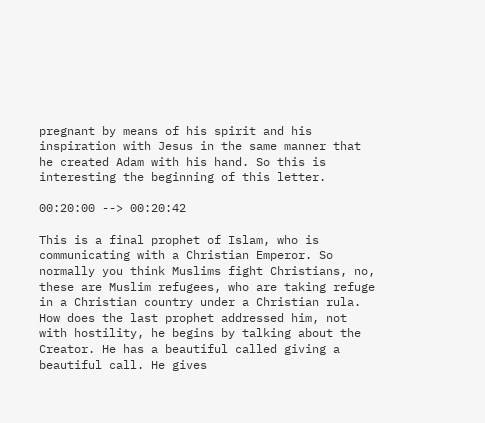pregnant by means of his spirit and his inspiration with Jesus in the same manner that he created Adam with his hand. So this is interesting the beginning of this letter.

00:20:00 --> 00:20:42

This is a final prophet of Islam, who is communicating with a Christian Emperor. So normally you think Muslims fight Christians, no, these are Muslim refugees, who are taking refuge in a Christian country under a Christian rula. How does the last prophet addressed him, not with hostility, he begins by talking about the Creator. He has a beautiful called giving a beautiful call. He gives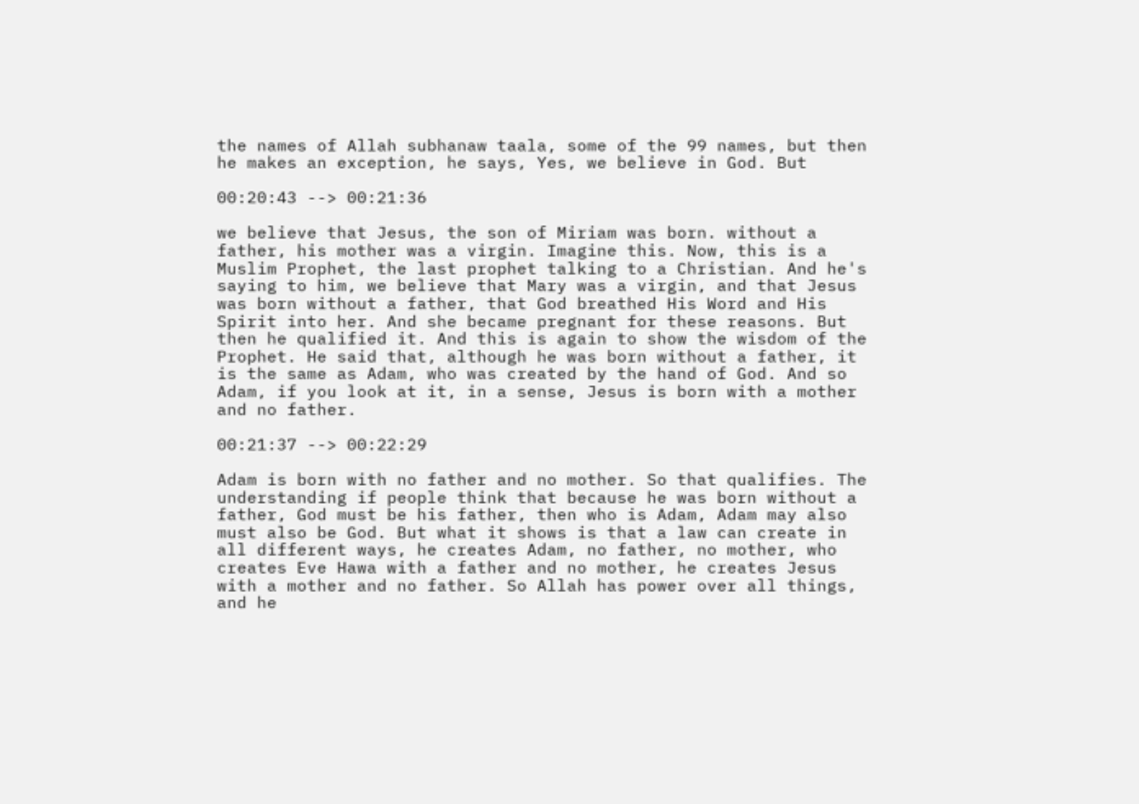the names of Allah subhanaw taala, some of the 99 names, but then he makes an exception, he says, Yes, we believe in God. But

00:20:43 --> 00:21:36

we believe that Jesus, the son of Miriam was born. without a father, his mother was a virgin. Imagine this. Now, this is a Muslim Prophet, the last prophet talking to a Christian. And he's saying to him, we believe that Mary was a virgin, and that Jesus was born without a father, that God breathed His Word and His Spirit into her. And she became pregnant for these reasons. But then he qualified it. And this is again to show the wisdom of the Prophet. He said that, although he was born without a father, it is the same as Adam, who was created by the hand of God. And so Adam, if you look at it, in a sense, Jesus is born with a mother and no father.

00:21:37 --> 00:22:29

Adam is born with no father and no mother. So that qualifies. The understanding if people think that because he was born without a father, God must be his father, then who is Adam, Adam may also must also be God. But what it shows is that a law can create in all different ways, he creates Adam, no father, no mother, who creates Eve Hawa with a father and no mother, he creates Jesus with a mother and no father. So Allah has power over all things, and he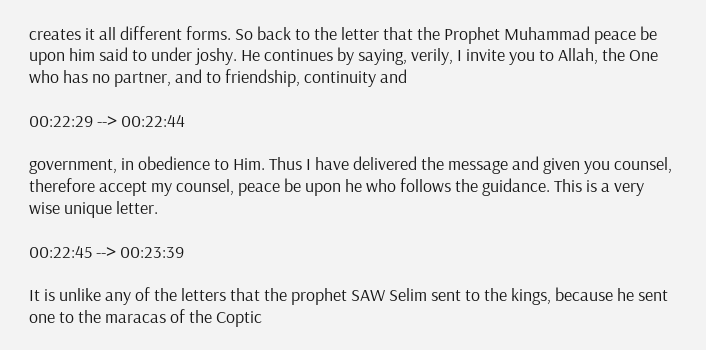creates it all different forms. So back to the letter that the Prophet Muhammad peace be upon him said to under joshy. He continues by saying, verily, I invite you to Allah, the One who has no partner, and to friendship, continuity and

00:22:29 --> 00:22:44

government, in obedience to Him. Thus I have delivered the message and given you counsel, therefore accept my counsel, peace be upon he who follows the guidance. This is a very wise unique letter.

00:22:45 --> 00:23:39

It is unlike any of the letters that the prophet SAW Selim sent to the kings, because he sent one to the maracas of the Coptic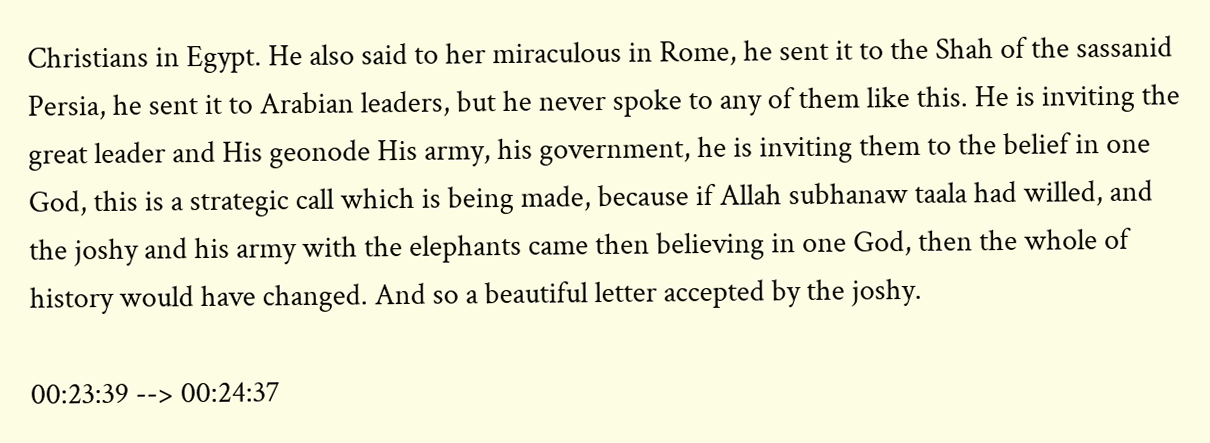Christians in Egypt. He also said to her miraculous in Rome, he sent it to the Shah of the sassanid Persia, he sent it to Arabian leaders, but he never spoke to any of them like this. He is inviting the great leader and His geonode His army, his government, he is inviting them to the belief in one God, this is a strategic call which is being made, because if Allah subhanaw taala had willed, and the joshy and his army with the elephants came then believing in one God, then the whole of history would have changed. And so a beautiful letter accepted by the joshy.

00:23:39 --> 00:24:37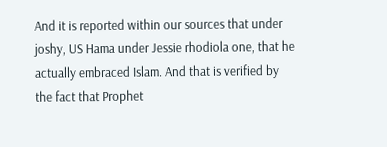And it is reported within our sources that under joshy, US Hama under Jessie rhodiola one, that he actually embraced Islam. And that is verified by the fact that Prophet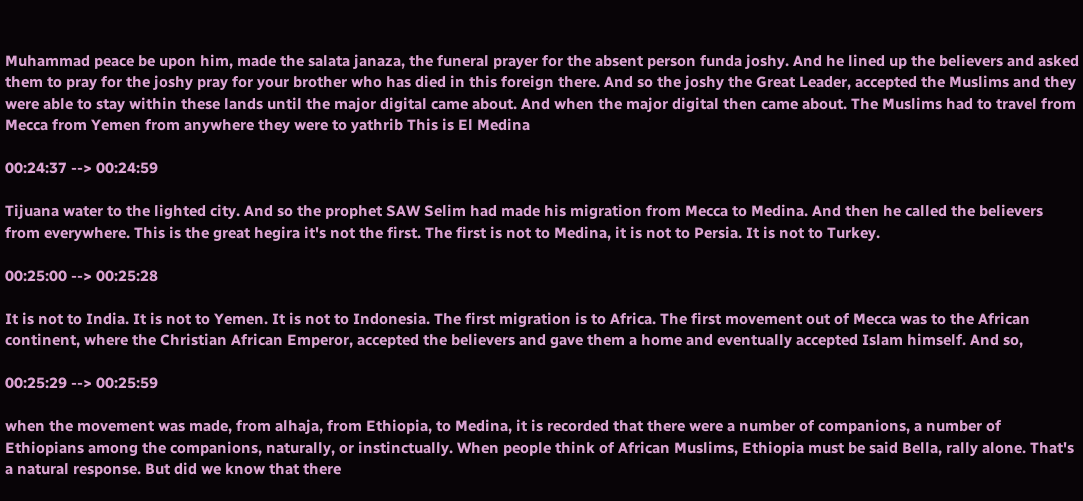Muhammad peace be upon him, made the salata janaza, the funeral prayer for the absent person funda joshy. And he lined up the believers and asked them to pray for the joshy pray for your brother who has died in this foreign there. And so the joshy the Great Leader, accepted the Muslims and they were able to stay within these lands until the major digital came about. And when the major digital then came about. The Muslims had to travel from Mecca from Yemen from anywhere they were to yathrib This is El Medina

00:24:37 --> 00:24:59

Tijuana water to the lighted city. And so the prophet SAW Selim had made his migration from Mecca to Medina. And then he called the believers from everywhere. This is the great hegira it's not the first. The first is not to Medina, it is not to Persia. It is not to Turkey.

00:25:00 --> 00:25:28

It is not to India. It is not to Yemen. It is not to Indonesia. The first migration is to Africa. The first movement out of Mecca was to the African continent, where the Christian African Emperor, accepted the believers and gave them a home and eventually accepted Islam himself. And so,

00:25:29 --> 00:25:59

when the movement was made, from alhaja, from Ethiopia, to Medina, it is recorded that there were a number of companions, a number of Ethiopians among the companions, naturally, or instinctually. When people think of African Muslims, Ethiopia must be said Bella, rally alone. That's a natural response. But did we know that there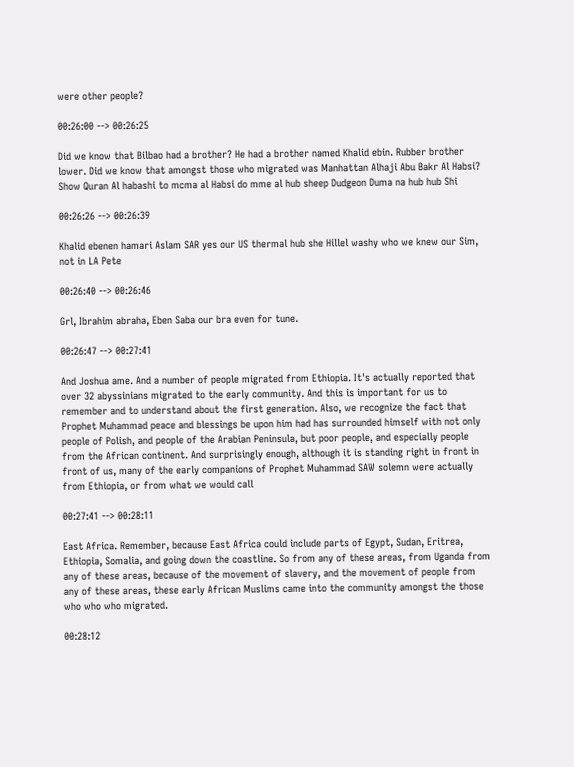were other people?

00:26:00 --> 00:26:25

Did we know that Bilbao had a brother? He had a brother named Khalid ebin. Rubber brother lower. Did we know that amongst those who migrated was Manhattan Alhaji Abu Bakr Al Habsi? Show Quran Al habashi to mcma al Habsi do mme al hub sheep Dudgeon Duma na hub hub Shi

00:26:26 --> 00:26:39

Khalid ebenen hamari Aslam SAR yes our US thermal hub she Hillel washy who we knew our Sim, not in LA Pete

00:26:40 --> 00:26:46

Grl, Ibrahim abraha, Eben Saba our bra even for tune.

00:26:47 --> 00:27:41

And Joshua ame. And a number of people migrated from Ethiopia. It's actually reported that over 32 abyssinians migrated to the early community. And this is important for us to remember and to understand about the first generation. Also, we recognize the fact that Prophet Muhammad peace and blessings be upon him had has surrounded himself with not only people of Polish, and people of the Arabian Peninsula, but poor people, and especially people from the African continent. And surprisingly enough, although it is standing right in front in front of us, many of the early companions of Prophet Muhammad SAW solemn were actually from Ethiopia, or from what we would call

00:27:41 --> 00:28:11

East Africa. Remember, because East Africa could include parts of Egypt, Sudan, Eritrea, Ethiopia, Somalia, and going down the coastline. So from any of these areas, from Uganda from any of these areas, because of the movement of slavery, and the movement of people from any of these areas, these early African Muslims came into the community amongst the those who who who migrated.

00:28:12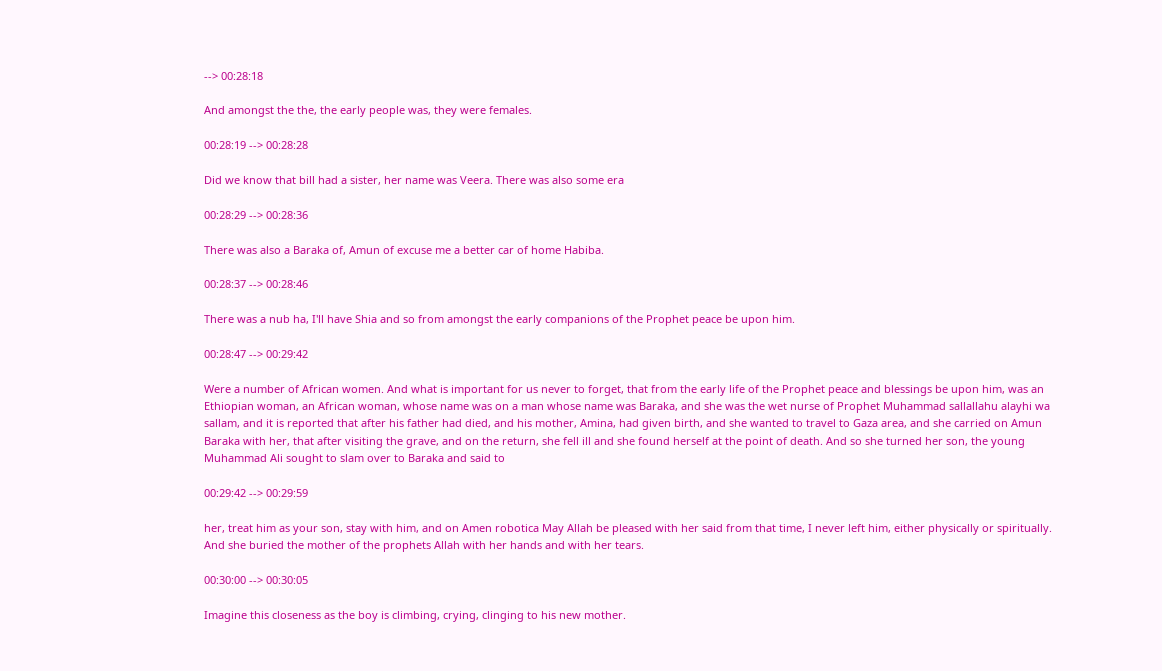--> 00:28:18

And amongst the the, the early people was, they were females.

00:28:19 --> 00:28:28

Did we know that bill had a sister, her name was Veera. There was also some era

00:28:29 --> 00:28:36

There was also a Baraka of, Amun of excuse me a better car of home Habiba.

00:28:37 --> 00:28:46

There was a nub ha, I'll have Shia and so from amongst the early companions of the Prophet peace be upon him.

00:28:47 --> 00:29:42

Were a number of African women. And what is important for us never to forget, that from the early life of the Prophet peace and blessings be upon him, was an Ethiopian woman, an African woman, whose name was on a man whose name was Baraka, and she was the wet nurse of Prophet Muhammad sallallahu alayhi wa sallam, and it is reported that after his father had died, and his mother, Amina, had given birth, and she wanted to travel to Gaza area, and she carried on Amun Baraka with her, that after visiting the grave, and on the return, she fell ill and she found herself at the point of death. And so she turned her son, the young Muhammad Ali sought to slam over to Baraka and said to

00:29:42 --> 00:29:59

her, treat him as your son, stay with him, and on Amen robotica May Allah be pleased with her said from that time, I never left him, either physically or spiritually. And she buried the mother of the prophets Allah with her hands and with her tears.

00:30:00 --> 00:30:05

Imagine this closeness as the boy is climbing, crying, clinging to his new mother.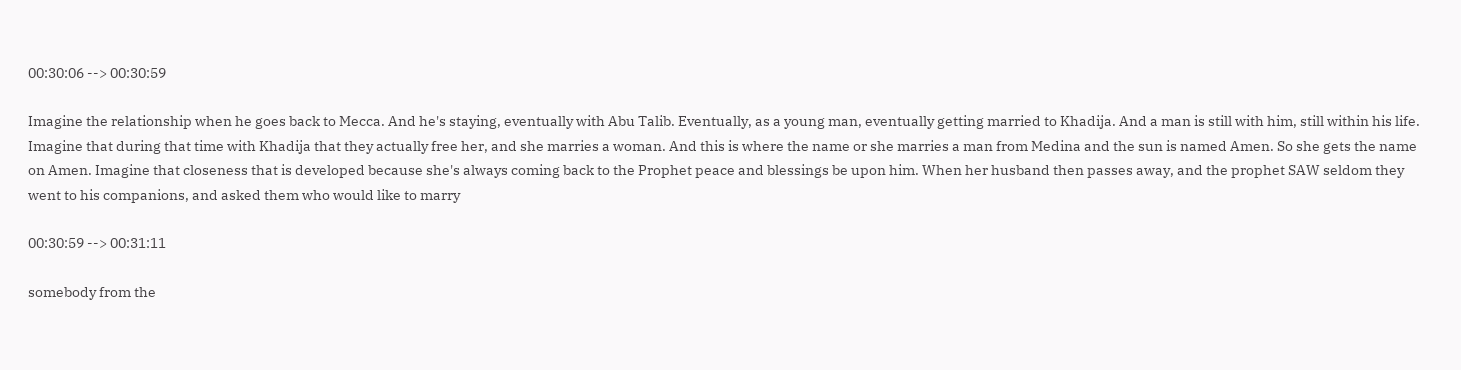00:30:06 --> 00:30:59

Imagine the relationship when he goes back to Mecca. And he's staying, eventually with Abu Talib. Eventually, as a young man, eventually getting married to Khadija. And a man is still with him, still within his life. Imagine that during that time with Khadija that they actually free her, and she marries a woman. And this is where the name or she marries a man from Medina and the sun is named Amen. So she gets the name on Amen. Imagine that closeness that is developed because she's always coming back to the Prophet peace and blessings be upon him. When her husband then passes away, and the prophet SAW seldom they went to his companions, and asked them who would like to marry

00:30:59 --> 00:31:11

somebody from the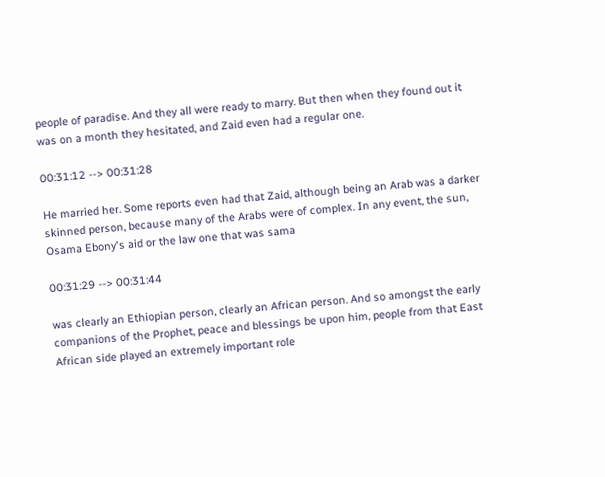people of paradise. And they all were ready to marry. But then when they found out it was on a month they hesitated, and Zaid even had a regular one.

00:31:12 --> 00:31:28

He married her. Some reports even had that Zaid, although being an Arab was a darker skinned person, because many of the Arabs were of complex. In any event, the sun, Osama Ebony's aid or the law one that was sama

00:31:29 --> 00:31:44

was clearly an Ethiopian person, clearly an African person. And so amongst the early companions of the Prophet, peace and blessings be upon him, people from that East African side played an extremely important role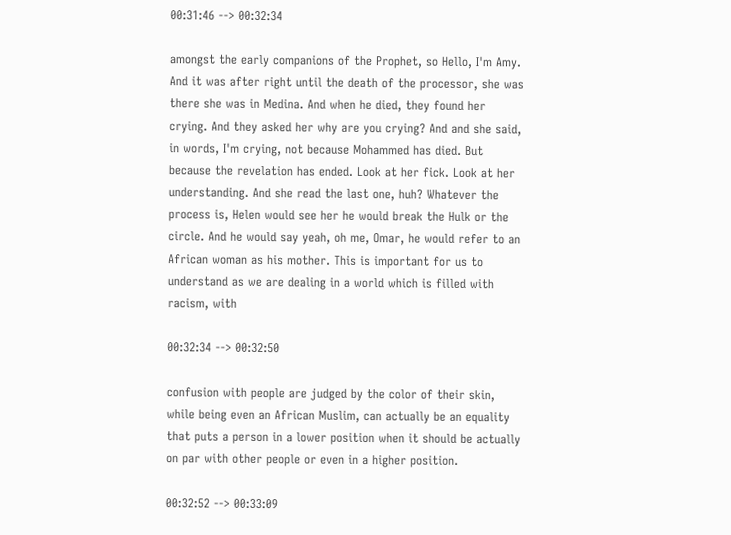00:31:46 --> 00:32:34

amongst the early companions of the Prophet, so Hello, I'm Amy. And it was after right until the death of the processor, she was there she was in Medina. And when he died, they found her crying. And they asked her why are you crying? And and she said, in words, I'm crying, not because Mohammed has died. But because the revelation has ended. Look at her fick. Look at her understanding. And she read the last one, huh? Whatever the process is, Helen would see her he would break the Hulk or the circle. And he would say yeah, oh me, Omar, he would refer to an African woman as his mother. This is important for us to understand as we are dealing in a world which is filled with racism, with

00:32:34 --> 00:32:50

confusion with people are judged by the color of their skin, while being even an African Muslim, can actually be an equality that puts a person in a lower position when it should be actually on par with other people or even in a higher position.

00:32:52 --> 00:33:09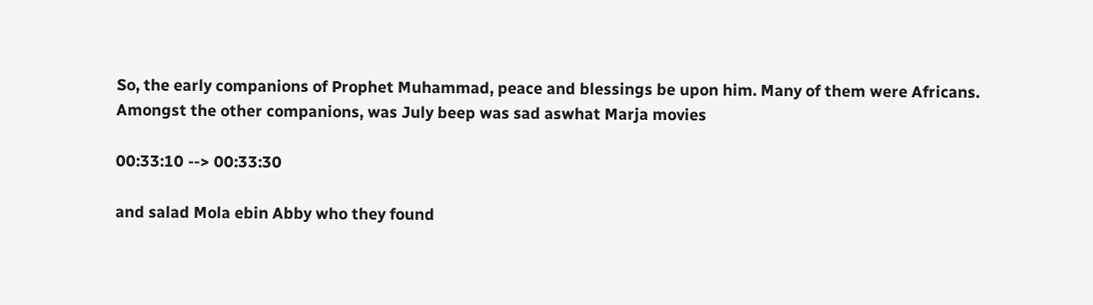So, the early companions of Prophet Muhammad, peace and blessings be upon him. Many of them were Africans. Amongst the other companions, was July beep was sad aswhat Marja movies

00:33:10 --> 00:33:30

and salad Mola ebin Abby who they found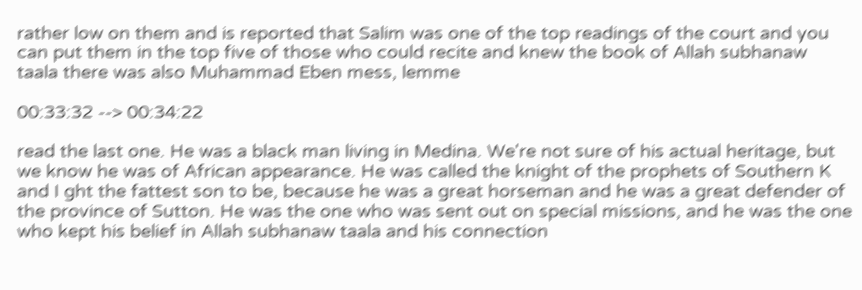rather low on them and is reported that Salim was one of the top readings of the court and you can put them in the top five of those who could recite and knew the book of Allah subhanaw taala there was also Muhammad Eben mess, lemme

00:33:32 --> 00:34:22

read the last one. He was a black man living in Medina. We're not sure of his actual heritage, but we know he was of African appearance. He was called the knight of the prophets of Southern K and I ght the fattest son to be, because he was a great horseman and he was a great defender of the province of Sutton. He was the one who was sent out on special missions, and he was the one who kept his belief in Allah subhanaw taala and his connection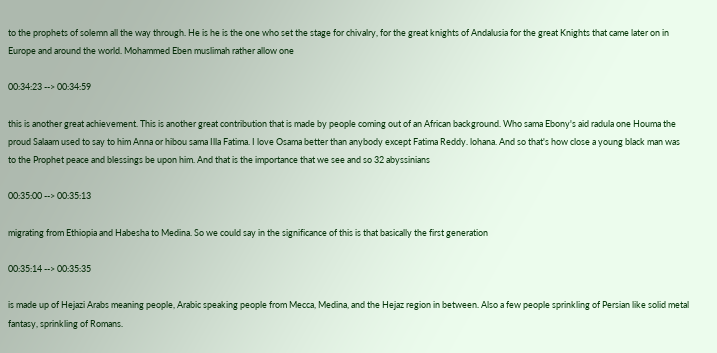to the prophets of solemn all the way through. He is he is the one who set the stage for chivalry, for the great knights of Andalusia for the great Knights that came later on in Europe and around the world. Mohammed Eben muslimah rather allow one

00:34:23 --> 00:34:59

this is another great achievement. This is another great contribution that is made by people coming out of an African background. Who sama Ebony's aid radula one Houma the proud Salaam used to say to him Anna or hibou sama Illa Fatima. I love Osama better than anybody except Fatima Reddy. lohana. And so that's how close a young black man was to the Prophet peace and blessings be upon him. And that is the importance that we see and so 32 abyssinians

00:35:00 --> 00:35:13

migrating from Ethiopia and Habesha to Medina. So we could say in the significance of this is that basically the first generation

00:35:14 --> 00:35:35

is made up of Hejazi Arabs meaning people, Arabic speaking people from Mecca, Medina, and the Hejaz region in between. Also a few people sprinkling of Persian like solid metal fantasy, sprinkling of Romans.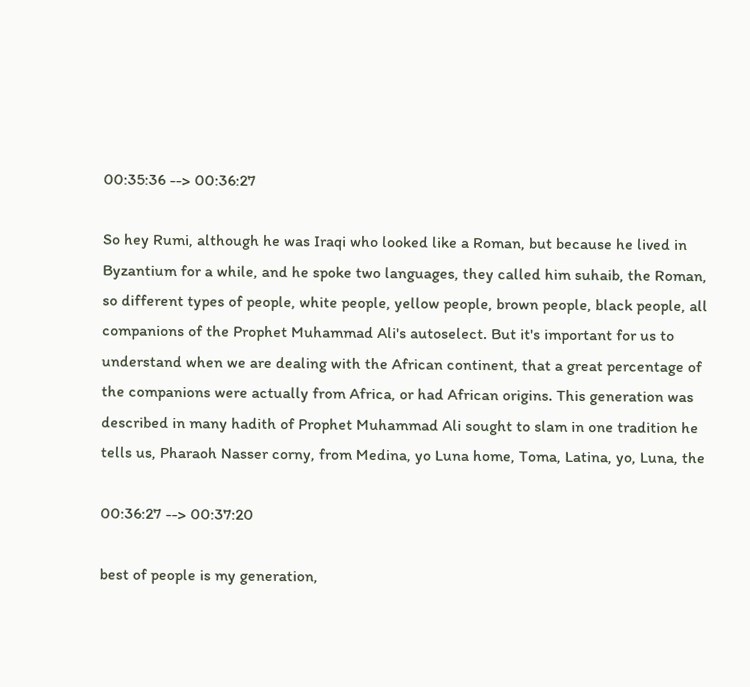00:35:36 --> 00:36:27

So hey Rumi, although he was Iraqi who looked like a Roman, but because he lived in Byzantium for a while, and he spoke two languages, they called him suhaib, the Roman, so different types of people, white people, yellow people, brown people, black people, all companions of the Prophet Muhammad Ali's autoselect. But it's important for us to understand when we are dealing with the African continent, that a great percentage of the companions were actually from Africa, or had African origins. This generation was described in many hadith of Prophet Muhammad Ali sought to slam in one tradition he tells us, Pharaoh Nasser corny, from Medina, yo Luna home, Toma, Latina, yo, Luna, the

00:36:27 --> 00:37:20

best of people is my generation,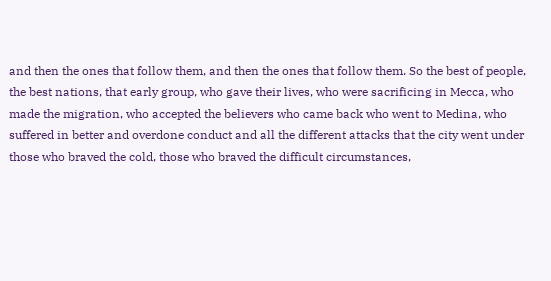and then the ones that follow them, and then the ones that follow them. So the best of people, the best nations, that early group, who gave their lives, who were sacrificing in Mecca, who made the migration, who accepted the believers who came back who went to Medina, who suffered in better and overdone conduct and all the different attacks that the city went under those who braved the cold, those who braved the difficult circumstances,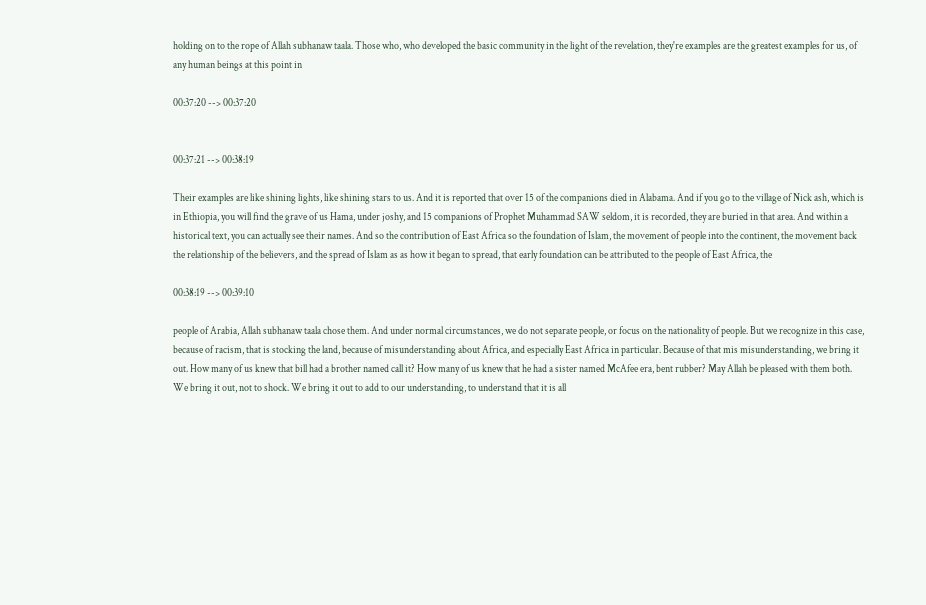holding on to the rope of Allah subhanaw taala. Those who, who developed the basic community in the light of the revelation, they're examples are the greatest examples for us, of any human beings at this point in

00:37:20 --> 00:37:20


00:37:21 --> 00:38:19

Their examples are like shining lights, like shining stars to us. And it is reported that over 15 of the companions died in Alabama. And if you go to the village of Nick ash, which is in Ethiopia, you will find the grave of us Hama, under joshy, and 15 companions of Prophet Muhammad SAW seldom, it is recorded, they are buried in that area. And within a historical text, you can actually see their names. And so the contribution of East Africa so the foundation of Islam, the movement of people into the continent, the movement back the relationship of the believers, and the spread of Islam as as how it began to spread, that early foundation can be attributed to the people of East Africa, the

00:38:19 --> 00:39:10

people of Arabia, Allah subhanaw taala chose them. And under normal circumstances, we do not separate people, or focus on the nationality of people. But we recognize in this case, because of racism, that is stocking the land, because of misunderstanding about Africa, and especially East Africa in particular. Because of that mis misunderstanding, we bring it out. How many of us knew that bill had a brother named call it? How many of us knew that he had a sister named McAfee era, bent rubber? May Allah be pleased with them both. We bring it out, not to shock. We bring it out to add to our understanding, to understand that it is all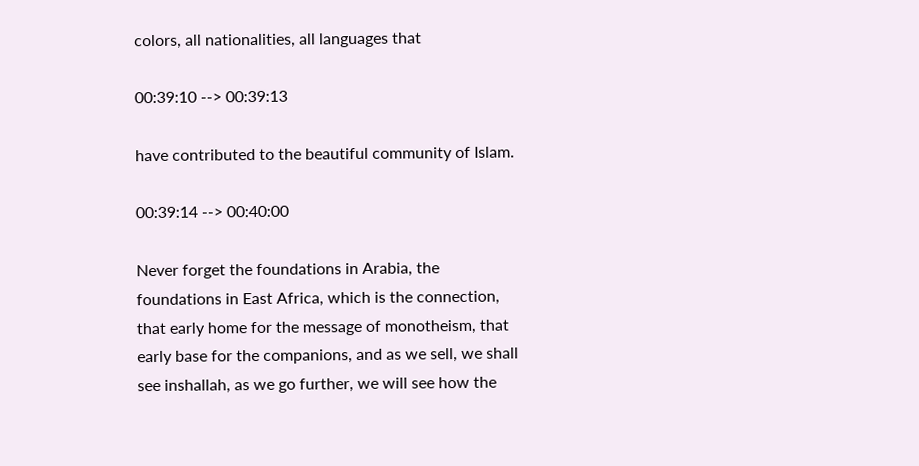colors, all nationalities, all languages that

00:39:10 --> 00:39:13

have contributed to the beautiful community of Islam.

00:39:14 --> 00:40:00

Never forget the foundations in Arabia, the foundations in East Africa, which is the connection, that early home for the message of monotheism, that early base for the companions, and as we sell, we shall see inshallah, as we go further, we will see how the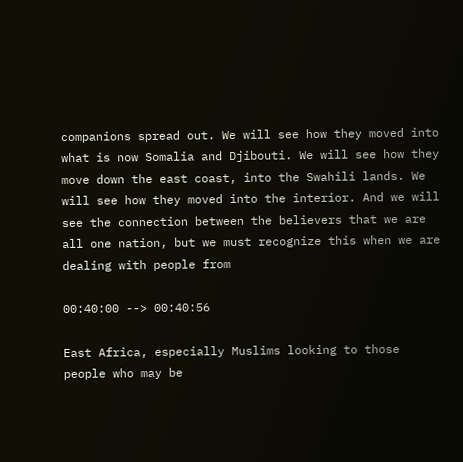companions spread out. We will see how they moved into what is now Somalia and Djibouti. We will see how they move down the east coast, into the Swahili lands. We will see how they moved into the interior. And we will see the connection between the believers that we are all one nation, but we must recognize this when we are dealing with people from

00:40:00 --> 00:40:56

East Africa, especially Muslims looking to those people who may be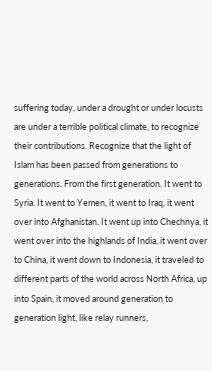suffering today, under a drought or under locusts are under a terrible political climate, to recognize their contributions. Recognize that the light of Islam has been passed from generations to generations. From the first generation. It went to Syria. It went to Yemen, it went to Iraq, it went over into Afghanistan. It went up into Chechnya, it went over into the highlands of India, it went over to China, it went down to Indonesia, it traveled to different parts of the world across North Africa, up into Spain, it moved around generation to generation light, like relay runners,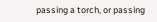passing a torch, or passing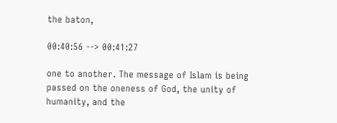the baton,

00:40:56 --> 00:41:27

one to another. The message of Islam is being passed on the oneness of God, the unity of humanity, and the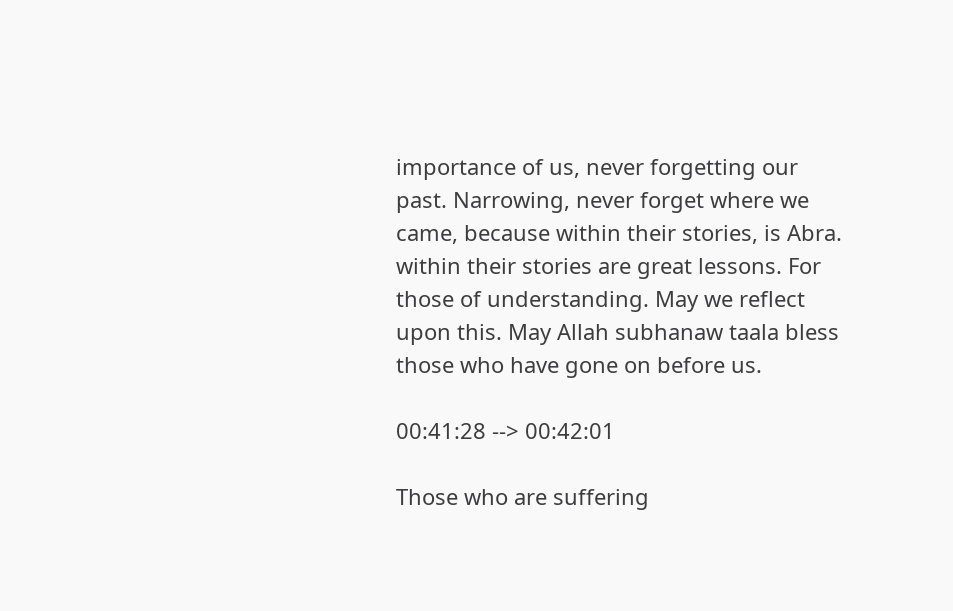importance of us, never forgetting our past. Narrowing, never forget where we came, because within their stories, is Abra. within their stories are great lessons. For those of understanding. May we reflect upon this. May Allah subhanaw taala bless those who have gone on before us.

00:41:28 --> 00:42:01

Those who are suffering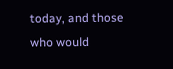today, and those who would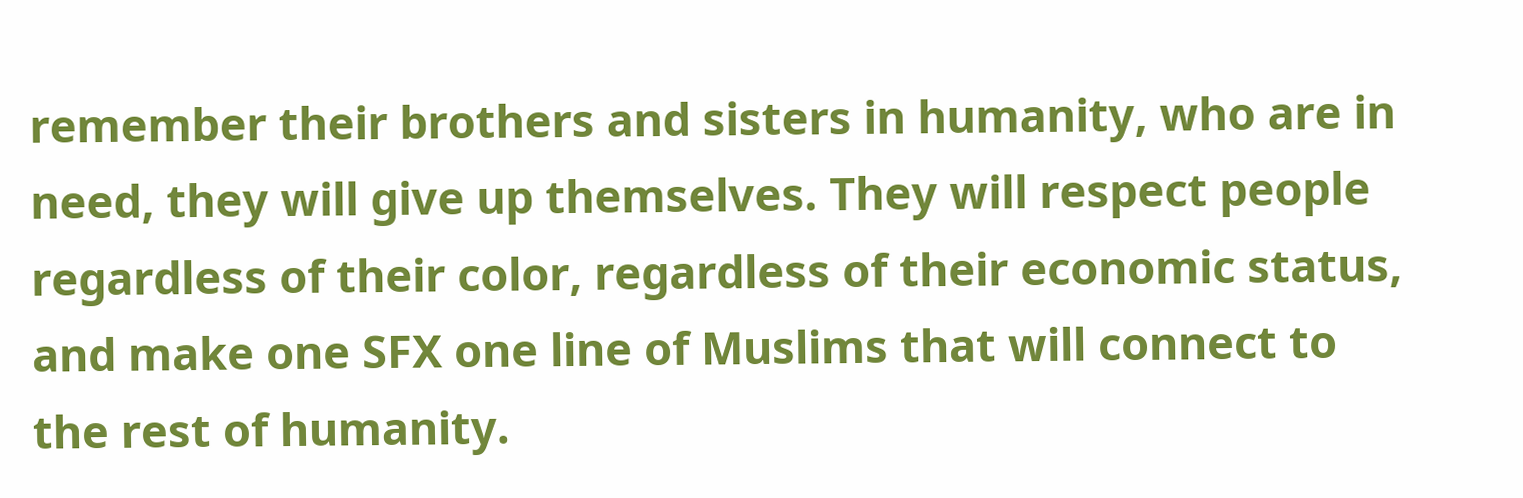remember their brothers and sisters in humanity, who are in need, they will give up themselves. They will respect people regardless of their color, regardless of their economic status, and make one SFX one line of Muslims that will connect to the rest of humanity.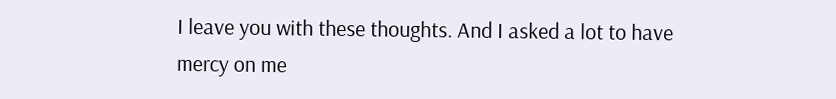I leave you with these thoughts. And I asked a lot to have mercy on me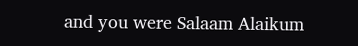and you were Salaam Alaikum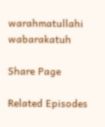warahmatullahi wabarakatuh

Share Page

Related Episodes